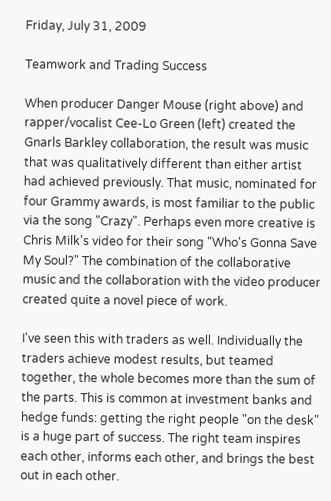Friday, July 31, 2009

Teamwork and Trading Success

When producer Danger Mouse (right above) and rapper/vocalist Cee-Lo Green (left) created the Gnarls Barkley collaboration, the result was music that was qualitatively different than either artist had achieved previously. That music, nominated for four Grammy awards, is most familiar to the public via the song "Crazy". Perhaps even more creative is Chris Milk's video for their song "Who's Gonna Save My Soul?" The combination of the collaborative music and the collaboration with the video producer created quite a novel piece of work.

I've seen this with traders as well. Individually the traders achieve modest results, but teamed together, the whole becomes more than the sum of the parts. This is common at investment banks and hedge funds: getting the right people "on the desk" is a huge part of success. The right team inspires each other, informs each other, and brings the best out in each other.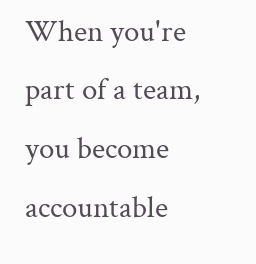When you're part of a team, you become accountable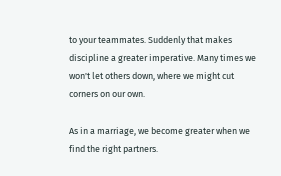to your teammates. Suddenly that makes discipline a greater imperative. Many times we won't let others down, where we might cut corners on our own.

As in a marriage, we become greater when we find the right partners.